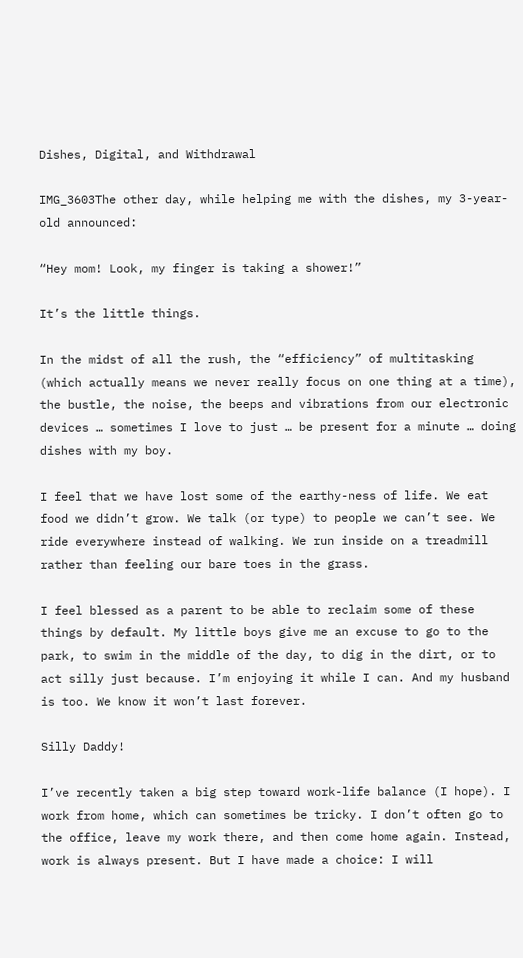Dishes, Digital, and Withdrawal

IMG_3603The other day, while helping me with the dishes, my 3-year-old announced:

“Hey mom! Look, my finger is taking a shower!”

It’s the little things.

In the midst of all the rush, the “efficiency” of multitasking (which actually means we never really focus on one thing at a time), the bustle, the noise, the beeps and vibrations from our electronic devices … sometimes I love to just … be present for a minute … doing dishes with my boy.

I feel that we have lost some of the earthy-ness of life. We eat food we didn’t grow. We talk (or type) to people we can’t see. We ride everywhere instead of walking. We run inside on a treadmill rather than feeling our bare toes in the grass.

I feel blessed as a parent to be able to reclaim some of these things by default. My little boys give me an excuse to go to the park, to swim in the middle of the day, to dig in the dirt, or to act silly just because. I’m enjoying it while I can. And my husband is too. We know it won’t last forever.

Silly Daddy!

I’ve recently taken a big step toward work-life balance (I hope). I work from home, which can sometimes be tricky. I don’t often go to the office, leave my work there, and then come home again. Instead, work is always present. But I have made a choice: I will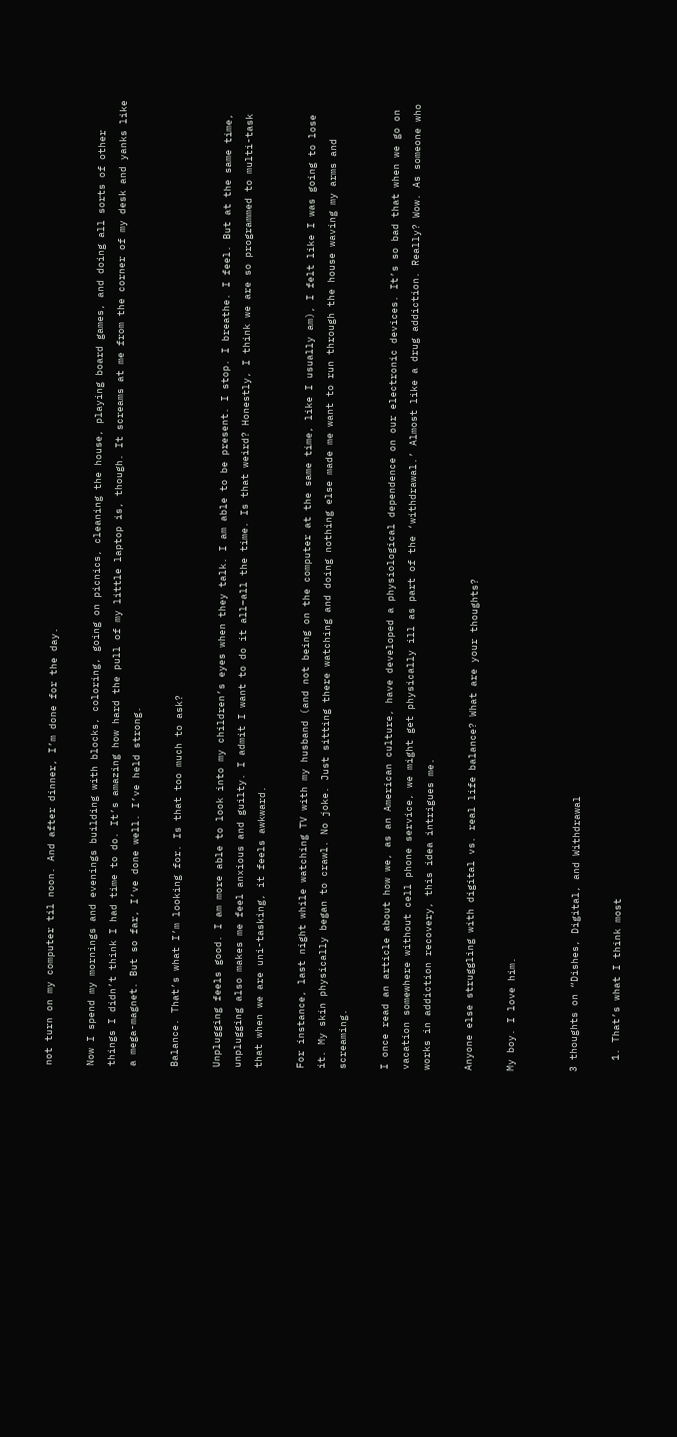not turn on my computer til noon. And after dinner, I’m done for the day.

Now I spend my mornings and evenings building with blocks, coloring, going on picnics, cleaning the house, playing board games, and doing all sorts of other things I didn’t think I had time to do. It’s amazing how hard the pull of my little laptop is, though. It screams at me from the corner of my desk and yanks like a mega-magnet. But so far, I’ve done well. I’ve held strong.

Balance. That’s what I’m looking for. Is that too much to ask?

Unplugging feels good. I am more able to look into my children’s eyes when they talk. I am able to be present. I stop. I breathe. I feel. But at the same time, unplugging also makes me feel anxious and guilty. I admit I want to do it all–all the time. Is that weird? Honestly, I think we are so programmed to multi-task that when we are uni-tasking, it feels awkward.

For instance, last night while watching TV with my husband (and not being on the computer at the same time, like I usually am), I felt like I was going to lose it. My skin physically began to crawl. No joke. Just sitting there watching and doing nothing else made me want to run through the house waving my arms and screaming.

I once read an article about how we, as an American culture, have developed a physiological dependence on our electronic devices. It’s so bad that when we go on vacation somewhere without cell phone service, we might get physically ill as part of the ‘withdrawal.’ Almost like a drug addiction. Really? Wow. As someone who works in addiction recovery, this idea intrigues me.

Anyone else struggling with digital vs. real life balance? What are your thoughts?

My boy. I love him.


3 thoughts on “Dishes, Digital, and Withdrawal

  1. That’s what I think most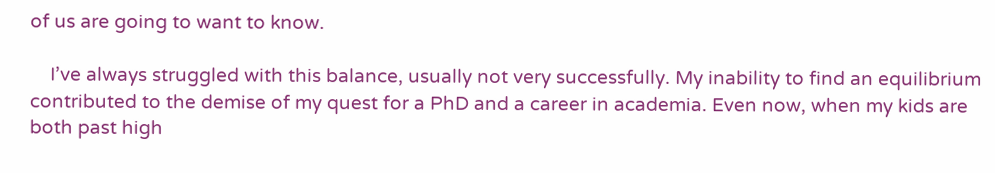of us are going to want to know.

    I’ve always struggled with this balance, usually not very successfully. My inability to find an equilibrium contributed to the demise of my quest for a PhD and a career in academia. Even now, when my kids are both past high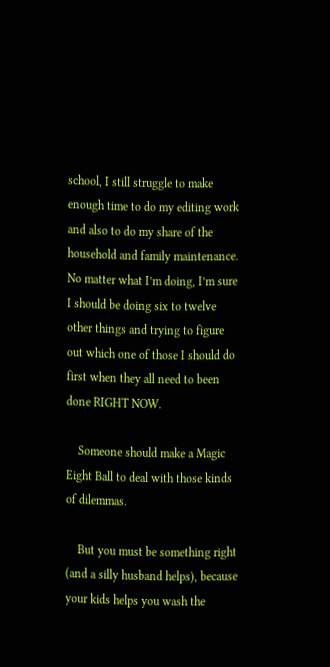school, I still struggle to make enough time to do my editing work and also to do my share of the household and family maintenance. No matter what I’m doing, I’m sure I should be doing six to twelve other things and trying to figure out which one of those I should do first when they all need to been done RIGHT NOW.

    Someone should make a Magic Eight Ball to deal with those kinds of dilemmas.

    But you must be something right (and a silly husband helps), because your kids helps you wash the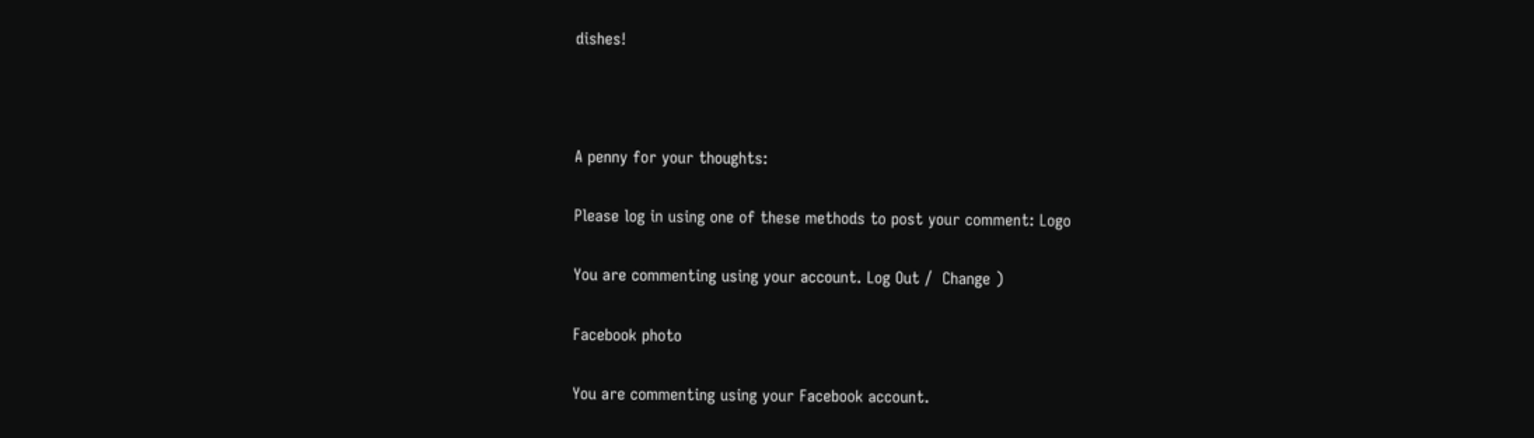dishes!



A penny for your thoughts:

Please log in using one of these methods to post your comment: Logo

You are commenting using your account. Log Out /  Change )

Facebook photo

You are commenting using your Facebook account.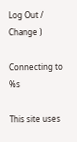Log Out /  Change )

Connecting to %s

This site uses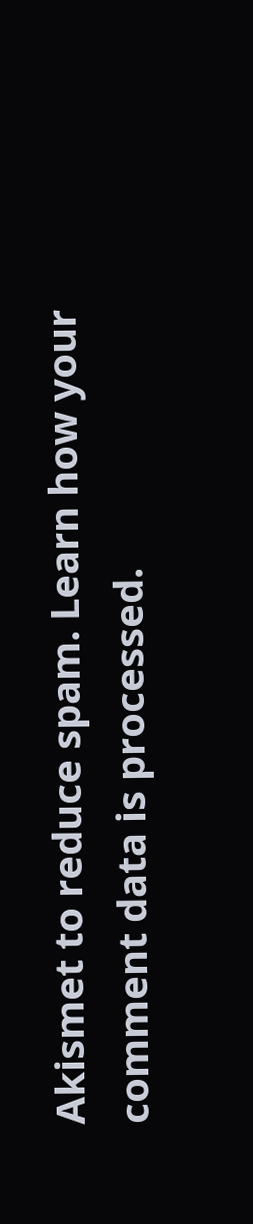Akismet to reduce spam. Learn how your comment data is processed.